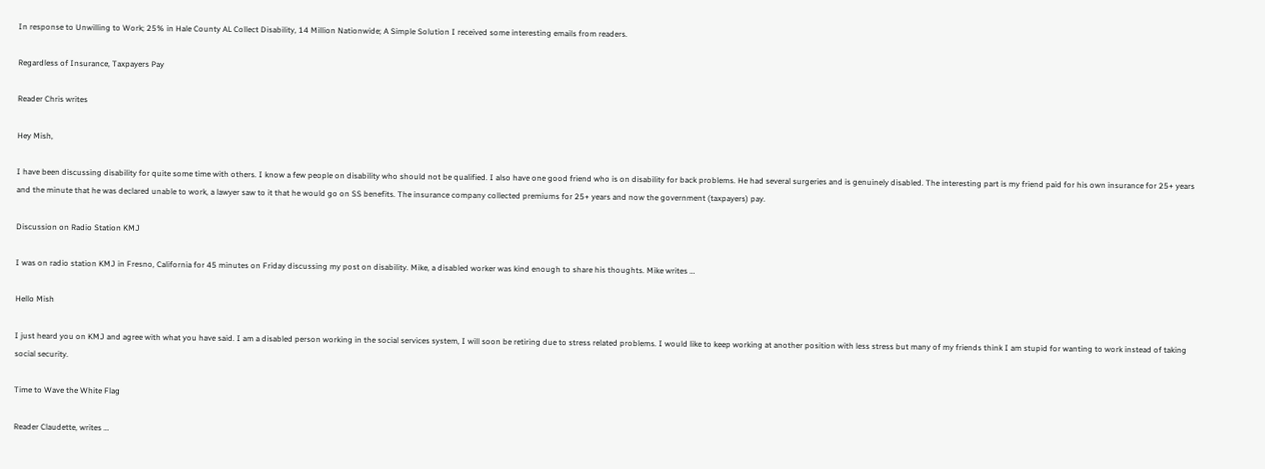In response to Unwilling to Work; 25% in Hale County AL Collect Disability, 14 Million Nationwide; A Simple Solution I received some interesting emails from readers.

Regardless of Insurance, Taxpayers Pay

Reader Chris writes

Hey Mish,

I have been discussing disability for quite some time with others. I know a few people on disability who should not be qualified. I also have one good friend who is on disability for back problems. He had several surgeries and is genuinely disabled. The interesting part is my friend paid for his own insurance for 25+ years and the minute that he was declared unable to work, a lawyer saw to it that he would go on SS benefits. The insurance company collected premiums for 25+ years and now the government (taxpayers) pay.

Discussion on Radio Station KMJ

I was on radio station KMJ in Fresno, California for 45 minutes on Friday discussing my post on disability. Mike, a disabled worker was kind enough to share his thoughts. Mike writes …

Hello Mish

I just heard you on KMJ and agree with what you have said. I am a disabled person working in the social services system, I will soon be retiring due to stress related problems. I would like to keep working at another position with less stress but many of my friends think I am stupid for wanting to work instead of taking social security.

Time to Wave the White Flag

Reader Claudette, writes …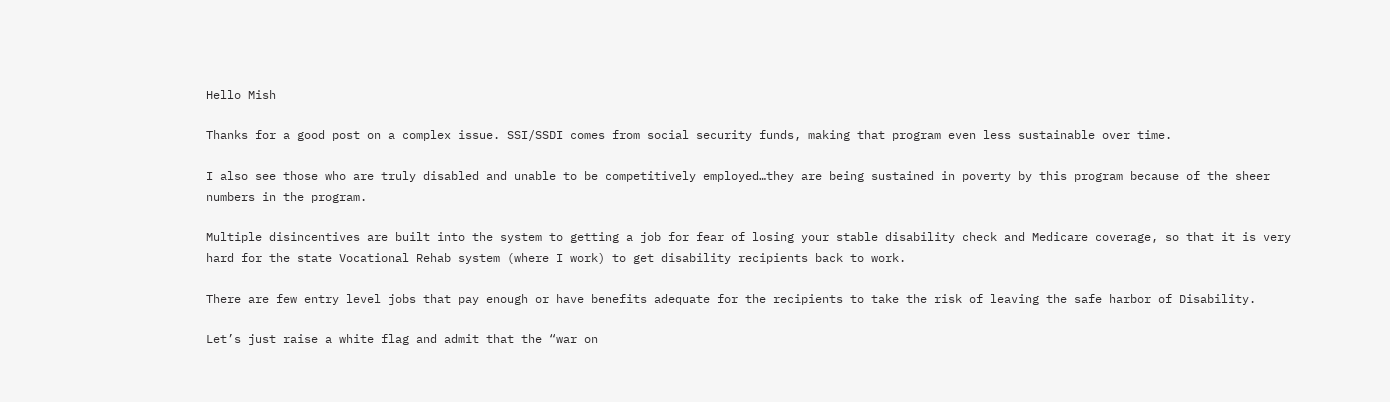Hello Mish

Thanks for a good post on a complex issue. SSI/SSDI comes from social security funds, making that program even less sustainable over time.

I also see those who are truly disabled and unable to be competitively employed…they are being sustained in poverty by this program because of the sheer numbers in the program.

Multiple disincentives are built into the system to getting a job for fear of losing your stable disability check and Medicare coverage, so that it is very hard for the state Vocational Rehab system (where I work) to get disability recipients back to work.

There are few entry level jobs that pay enough or have benefits adequate for the recipients to take the risk of leaving the safe harbor of Disability.

Let’s just raise a white flag and admit that the “war on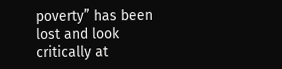poverty” has been lost and look critically at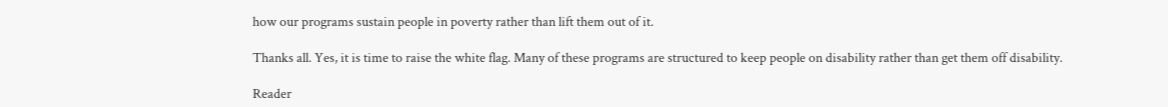how our programs sustain people in poverty rather than lift them out of it.

Thanks all. Yes, it is time to raise the white flag. Many of these programs are structured to keep people on disability rather than get them off disability.

Reader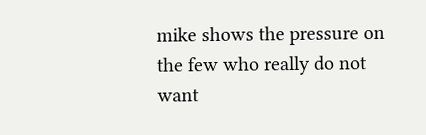mike shows the pressure on the few who really do not want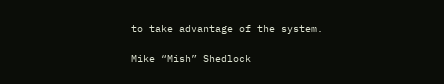to take advantage of the system.

Mike “Mish” Shedlock